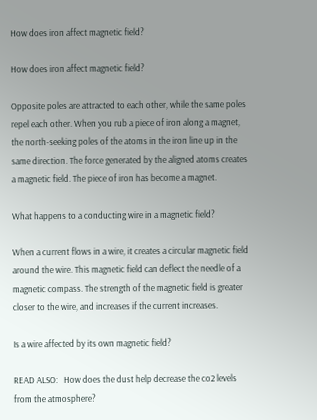How does iron affect magnetic field?

How does iron affect magnetic field?

Opposite poles are attracted to each other, while the same poles repel each other. When you rub a piece of iron along a magnet, the north-seeking poles of the atoms in the iron line up in the same direction. The force generated by the aligned atoms creates a magnetic field. The piece of iron has become a magnet.

What happens to a conducting wire in a magnetic field?

When a current flows in a wire, it creates a circular magnetic field around the wire. This magnetic field can deflect the needle of a magnetic compass. The strength of the magnetic field is greater closer to the wire, and increases if the current increases.

Is a wire affected by its own magnetic field?

READ ALSO:   How does the dust help decrease the co2 levels from the atmosphere?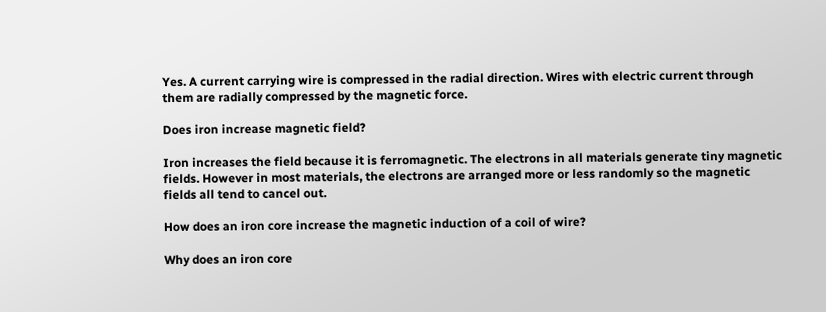Yes. A current carrying wire is compressed in the radial direction. Wires with electric current through them are radially compressed by the magnetic force.

Does iron increase magnetic field?

Iron increases the field because it is ferromagnetic. The electrons in all materials generate tiny magnetic fields. However in most materials, the electrons are arranged more or less randomly so the magnetic fields all tend to cancel out.

How does an iron core increase the magnetic induction of a coil of wire?

Why does an iron core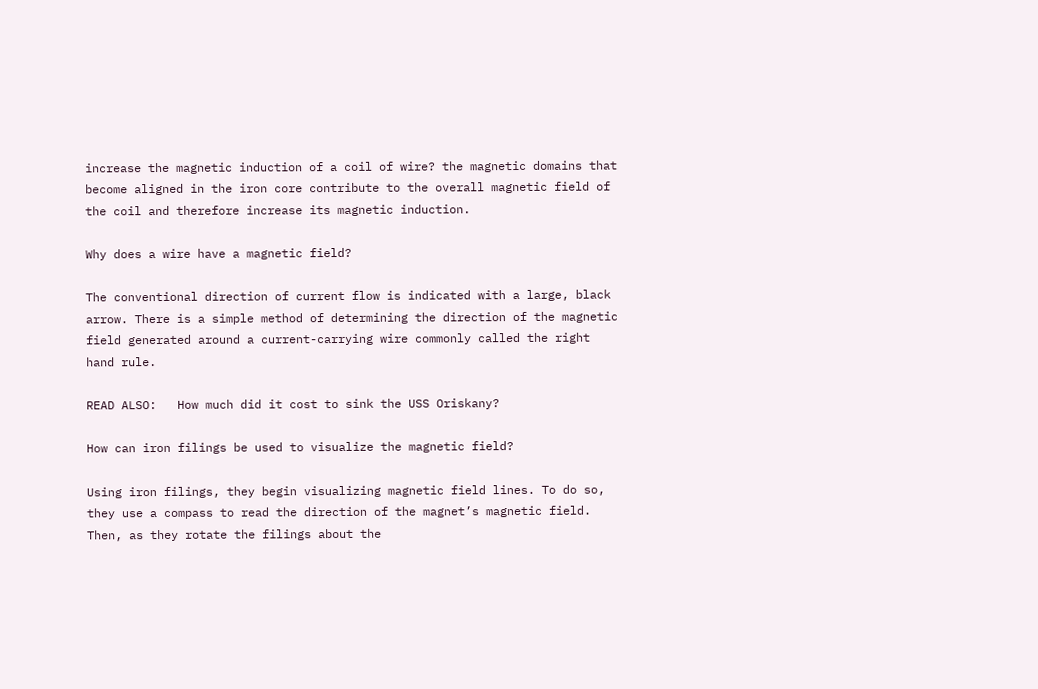increase the magnetic induction of a coil of wire? the magnetic domains that become aligned in the iron core contribute to the overall magnetic field of the coil and therefore increase its magnetic induction.

Why does a wire have a magnetic field?

The conventional direction of current flow is indicated with a large, black arrow. There is a simple method of determining the direction of the magnetic field generated around a current-carrying wire commonly called the right hand rule.

READ ALSO:   How much did it cost to sink the USS Oriskany?

How can iron filings be used to visualize the magnetic field?

Using iron filings, they begin visualizing magnetic field lines. To do so, they use a compass to read the direction of the magnet’s magnetic field. Then, as they rotate the filings about the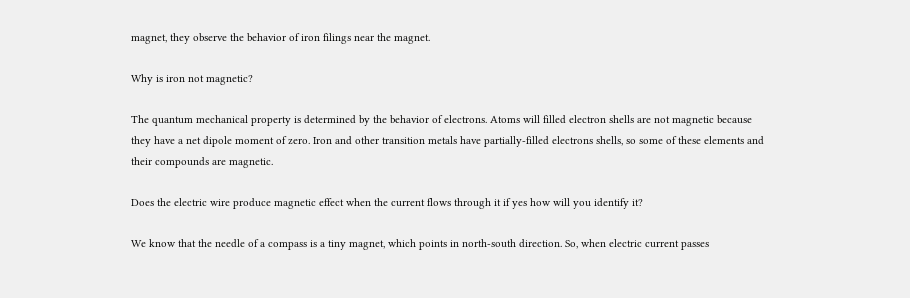magnet, they observe the behavior of iron filings near the magnet.

Why is iron not magnetic?

The quantum mechanical property is determined by the behavior of electrons. Atoms will filled electron shells are not magnetic because they have a net dipole moment of zero. Iron and other transition metals have partially-filled electrons shells, so some of these elements and their compounds are magnetic.

Does the electric wire produce magnetic effect when the current flows through it if yes how will you identify it?

We know that the needle of a compass is a tiny magnet, which points in north-south direction. So, when electric current passes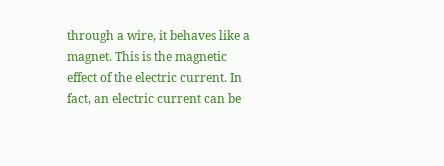through a wire, it behaves like a magnet. This is the magnetic effect of the electric current. In fact, an electric current can be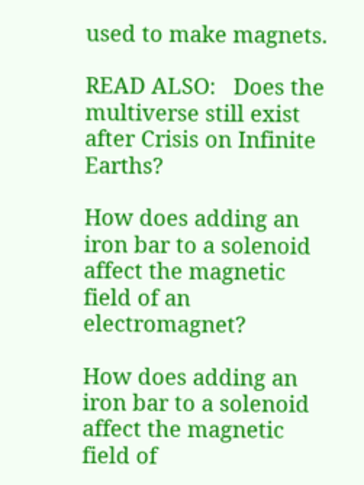used to make magnets.

READ ALSO:   Does the multiverse still exist after Crisis on Infinite Earths?

How does adding an iron bar to a solenoid affect the magnetic field of an electromagnet?

How does adding an iron bar to a solenoid affect the magnetic field of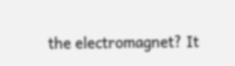the electromagnet? It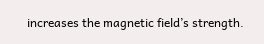increases the magnetic field’s strength.